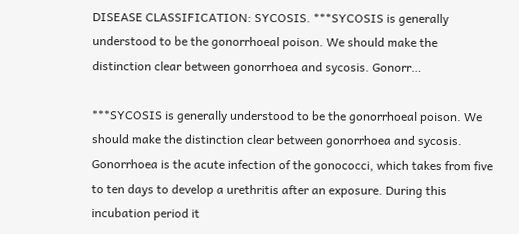DISEASE CLASSIFICATION: SYCOSIS. ***SYCOSIS is generally understood to be the gonorrhoeal poison. We should make the distinction clear between gonorrhoea and sycosis. Gonorr…

***SYCOSIS is generally understood to be the gonorrhoeal poison. We should make the distinction clear between gonorrhoea and sycosis. Gonorrhoea is the acute infection of the gonococci, which takes from five to ten days to develop a urethritis after an exposure. During this incubation period it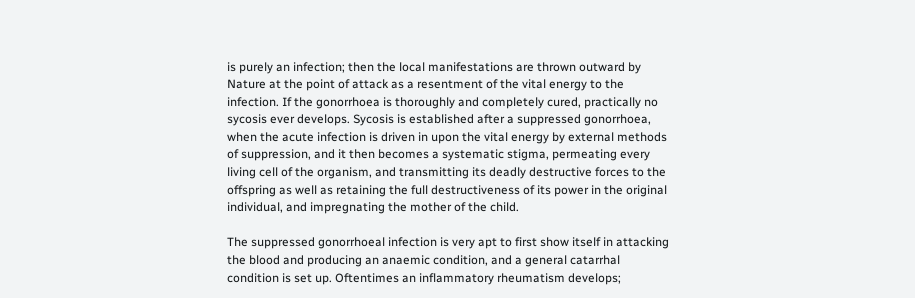is purely an infection; then the local manifestations are thrown outward by Nature at the point of attack as a resentment of the vital energy to the infection. If the gonorrhoea is thoroughly and completely cured, practically no sycosis ever develops. Sycosis is established after a suppressed gonorrhoea, when the acute infection is driven in upon the vital energy by external methods of suppression, and it then becomes a systematic stigma, permeating every living cell of the organism, and transmitting its deadly destructive forces to the offspring as well as retaining the full destructiveness of its power in the original individual, and impregnating the mother of the child.

The suppressed gonorrhoeal infection is very apt to first show itself in attacking the blood and producing an anaemic condition, and a general catarrhal condition is set up. Oftentimes an inflammatory rheumatism develops;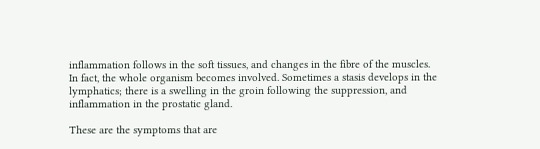inflammation follows in the soft tissues, and changes in the fibre of the muscles. In fact, the whole organism becomes involved. Sometimes a stasis develops in the lymphatics; there is a swelling in the groin following the suppression, and inflammation in the prostatic gland.

These are the symptoms that are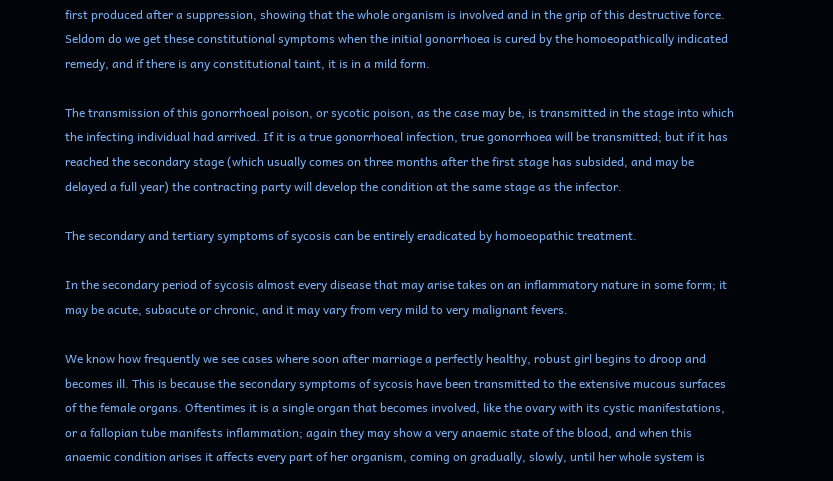first produced after a suppression, showing that the whole organism is involved and in the grip of this destructive force. Seldom do we get these constitutional symptoms when the initial gonorrhoea is cured by the homoeopathically indicated remedy, and if there is any constitutional taint, it is in a mild form.

The transmission of this gonorrhoeal poison, or sycotic poison, as the case may be, is transmitted in the stage into which the infecting individual had arrived. If it is a true gonorrhoeal infection, true gonorrhoea will be transmitted; but if it has reached the secondary stage (which usually comes on three months after the first stage has subsided, and may be delayed a full year) the contracting party will develop the condition at the same stage as the infector.

The secondary and tertiary symptoms of sycosis can be entirely eradicated by homoeopathic treatment.

In the secondary period of sycosis almost every disease that may arise takes on an inflammatory nature in some form; it may be acute, subacute or chronic, and it may vary from very mild to very malignant fevers.

We know how frequently we see cases where soon after marriage a perfectly healthy, robust girl begins to droop and becomes ill. This is because the secondary symptoms of sycosis have been transmitted to the extensive mucous surfaces of the female organs. Oftentimes it is a single organ that becomes involved, like the ovary with its cystic manifestations, or a fallopian tube manifests inflammation; again they may show a very anaemic state of the blood, and when this anaemic condition arises it affects every part of her organism, coming on gradually, slowly, until her whole system is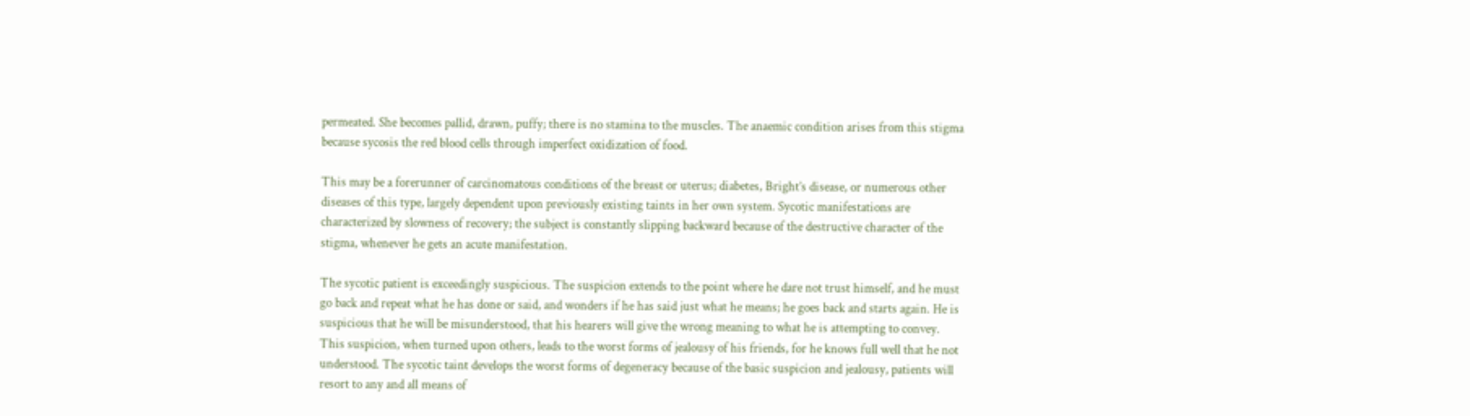permeated. She becomes pallid, drawn, puffy; there is no stamina to the muscles. The anaemic condition arises from this stigma because sycosis the red blood cells through imperfect oxidization of food.

This may be a forerunner of carcinomatous conditions of the breast or uterus; diabetes, Bright’s disease, or numerous other diseases of this type, largely dependent upon previously existing taints in her own system. Sycotic manifestations are characterized by slowness of recovery; the subject is constantly slipping backward because of the destructive character of the stigma, whenever he gets an acute manifestation.

The sycotic patient is exceedingly suspicious. The suspicion extends to the point where he dare not trust himself, and he must go back and repeat what he has done or said, and wonders if he has said just what he means; he goes back and starts again. He is suspicious that he will be misunderstood, that his hearers will give the wrong meaning to what he is attempting to convey. This suspicion, when turned upon others, leads to the worst forms of jealousy of his friends, for he knows full well that he not understood. The sycotic taint develops the worst forms of degeneracy because of the basic suspicion and jealousy, patients will resort to any and all means of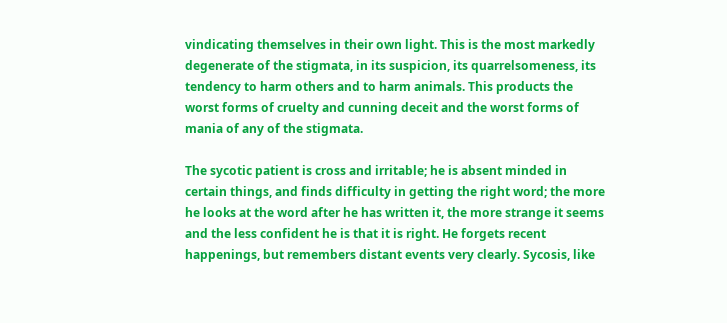vindicating themselves in their own light. This is the most markedly degenerate of the stigmata, in its suspicion, its quarrelsomeness, its tendency to harm others and to harm animals. This products the worst forms of cruelty and cunning deceit and the worst forms of mania of any of the stigmata.

The sycotic patient is cross and irritable; he is absent minded in certain things, and finds difficulty in getting the right word; the more he looks at the word after he has written it, the more strange it seems and the less confident he is that it is right. He forgets recent happenings, but remembers distant events very clearly. Sycosis, like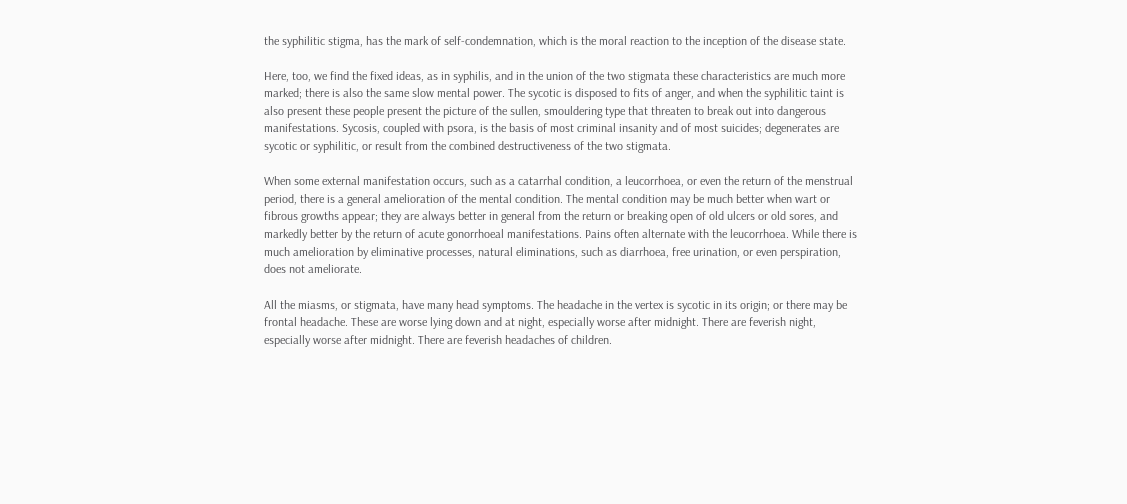the syphilitic stigma, has the mark of self-condemnation, which is the moral reaction to the inception of the disease state.

Here, too, we find the fixed ideas, as in syphilis, and in the union of the two stigmata these characteristics are much more marked; there is also the same slow mental power. The sycotic is disposed to fits of anger, and when the syphilitic taint is also present these people present the picture of the sullen, smouldering type that threaten to break out into dangerous manifestations. Sycosis, coupled with psora, is the basis of most criminal insanity and of most suicides; degenerates are sycotic or syphilitic, or result from the combined destructiveness of the two stigmata.

When some external manifestation occurs, such as a catarrhal condition, a leucorrhoea, or even the return of the menstrual period, there is a general amelioration of the mental condition. The mental condition may be much better when wart or fibrous growths appear; they are always better in general from the return or breaking open of old ulcers or old sores, and markedly better by the return of acute gonorrhoeal manifestations. Pains often alternate with the leucorrhoea. While there is much amelioration by eliminative processes, natural eliminations, such as diarrhoea, free urination, or even perspiration, does not ameliorate.

All the miasms, or stigmata, have many head symptoms. The headache in the vertex is sycotic in its origin; or there may be frontal headache. These are worse lying down and at night, especially worse after midnight. There are feverish night, especially worse after midnight. There are feverish headaches of children.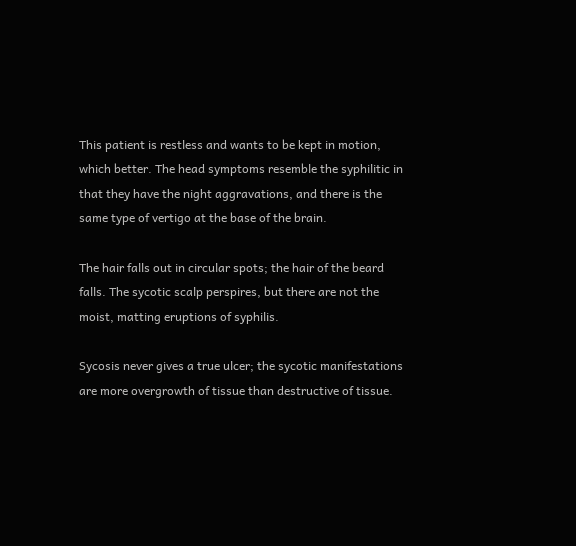This patient is restless and wants to be kept in motion, which better. The head symptoms resemble the syphilitic in that they have the night aggravations, and there is the same type of vertigo at the base of the brain.

The hair falls out in circular spots; the hair of the beard falls. The sycotic scalp perspires, but there are not the moist, matting eruptions of syphilis.

Sycosis never gives a true ulcer; the sycotic manifestations are more overgrowth of tissue than destructive of tissue.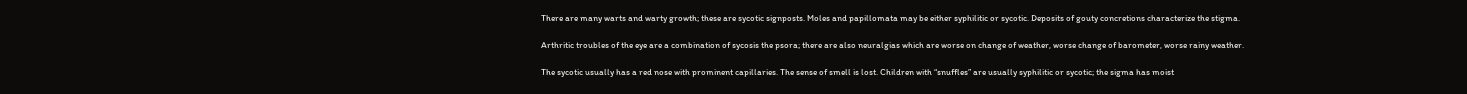There are many warts and warty growth; these are sycotic signposts. Moles and papillomata may be either syphilitic or sycotic. Deposits of gouty concretions characterize the stigma.

Arthritic troubles of the eye are a combination of sycosis the psora; there are also neuralgias which are worse on change of weather, worse change of barometer, worse rainy weather.

The sycotic usually has a red nose with prominent capillaries. The sense of smell is lost. Children with “snuffles” are usually syphilitic or sycotic; the sigma has moist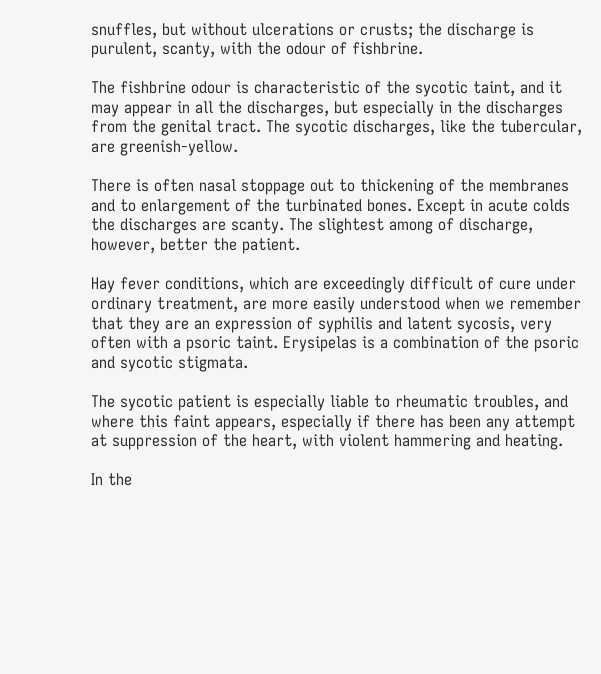snuffles, but without ulcerations or crusts; the discharge is purulent, scanty, with the odour of fishbrine.

The fishbrine odour is characteristic of the sycotic taint, and it may appear in all the discharges, but especially in the discharges from the genital tract. The sycotic discharges, like the tubercular, are greenish-yellow.

There is often nasal stoppage out to thickening of the membranes and to enlargement of the turbinated bones. Except in acute colds the discharges are scanty. The slightest among of discharge, however, better the patient.

Hay fever conditions, which are exceedingly difficult of cure under ordinary treatment, are more easily understood when we remember that they are an expression of syphilis and latent sycosis, very often with a psoric taint. Erysipelas is a combination of the psoric and sycotic stigmata.

The sycotic patient is especially liable to rheumatic troubles, and where this faint appears, especially if there has been any attempt at suppression of the heart, with violent hammering and heating.

In the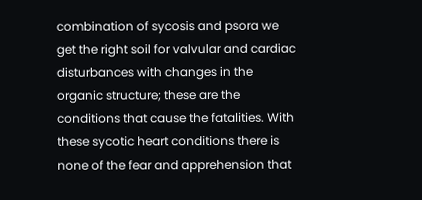combination of sycosis and psora we get the right soil for valvular and cardiac disturbances with changes in the organic structure; these are the conditions that cause the fatalities. With these sycotic heart conditions there is none of the fear and apprehension that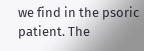we find in the psoric patient. The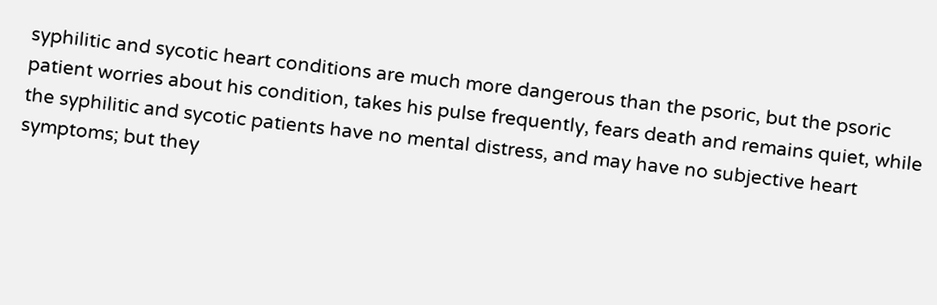syphilitic and sycotic heart conditions are much more dangerous than the psoric, but the psoric patient worries about his condition, takes his pulse frequently, fears death and remains quiet, while the syphilitic and sycotic patients have no mental distress, and may have no subjective heart symptoms; but they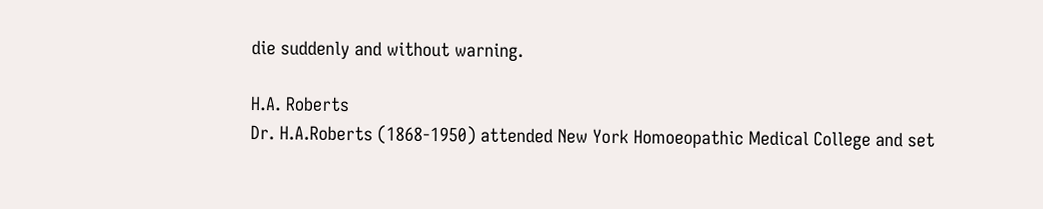die suddenly and without warning.

H.A. Roberts
Dr. H.A.Roberts (1868-1950) attended New York Homoeopathic Medical College and set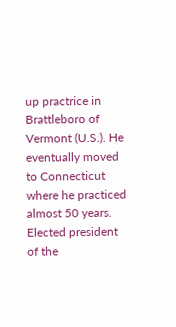up practrice in Brattleboro of Vermont (U.S.). He eventually moved to Connecticut where he practiced almost 50 years. Elected president of the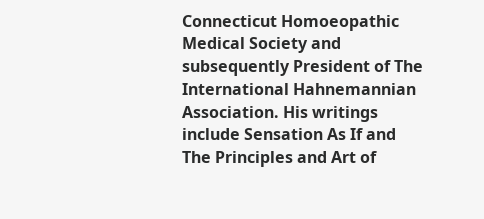Connecticut Homoeopathic Medical Society and subsequently President of The International Hahnemannian Association. His writings include Sensation As If and The Principles and Art of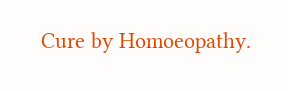Cure by Homoeopathy.